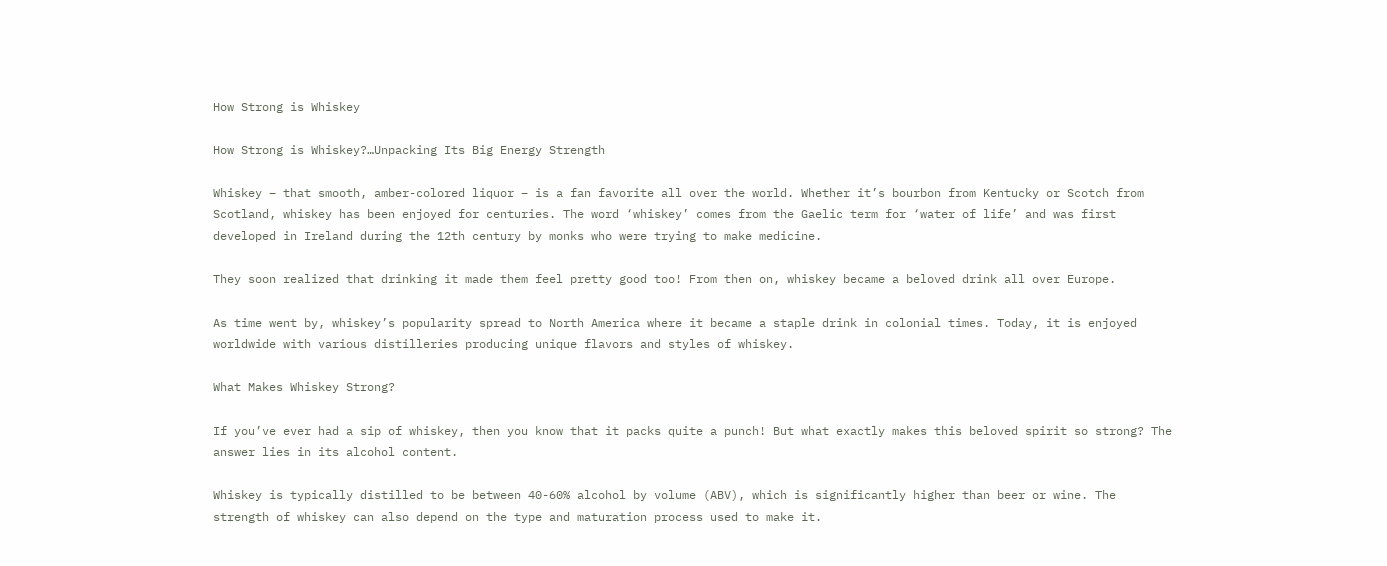How Strong is Whiskey

How Strong is Whiskey?…Unpacking Its Big Energy Strength

Whiskey – that smooth, amber-colored liquor – is a fan favorite all over the world. Whether it’s bourbon from Kentucky or Scotch from Scotland, whiskey has been enjoyed for centuries. The word ‘whiskey’ comes from the Gaelic term for ‘water of life’ and was first developed in Ireland during the 12th century by monks who were trying to make medicine.

They soon realized that drinking it made them feel pretty good too! From then on, whiskey became a beloved drink all over Europe.

As time went by, whiskey’s popularity spread to North America where it became a staple drink in colonial times. Today, it is enjoyed worldwide with various distilleries producing unique flavors and styles of whiskey.

What Makes Whiskey Strong?

If you’ve ever had a sip of whiskey, then you know that it packs quite a punch! But what exactly makes this beloved spirit so strong? The answer lies in its alcohol content.

Whiskey is typically distilled to be between 40-60% alcohol by volume (ABV), which is significantly higher than beer or wine. The strength of whiskey can also depend on the type and maturation process used to make it.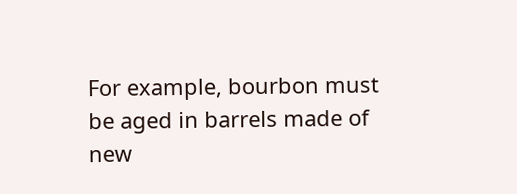For example, bourbon must be aged in barrels made of new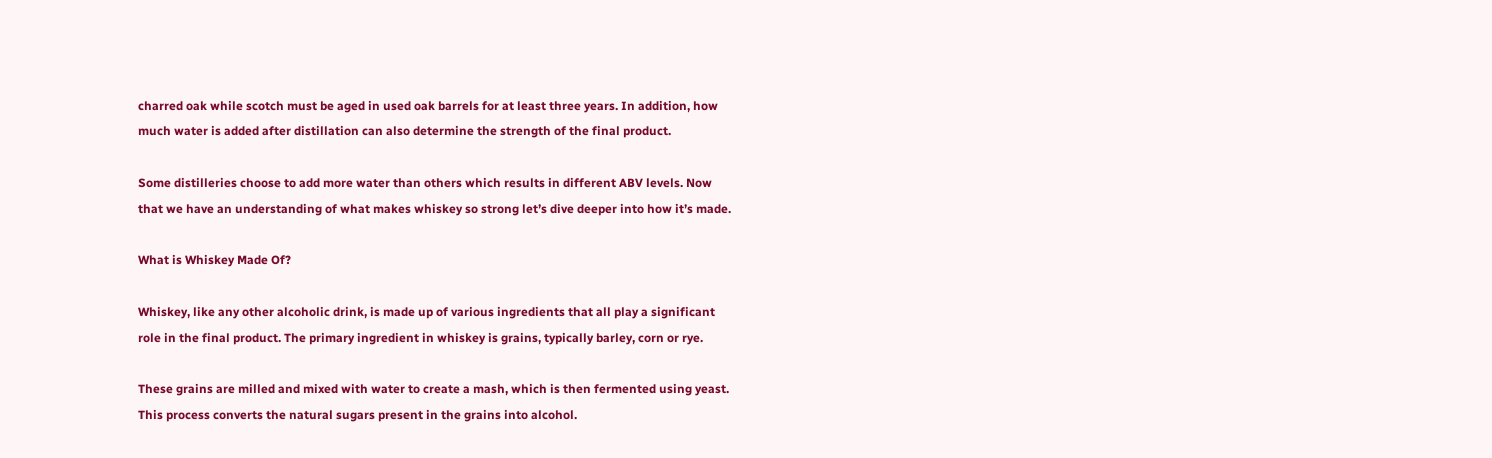charred oak while scotch must be aged in used oak barrels for at least three years. In addition, how much water is added after distillation can also determine the strength of the final product.

Some distilleries choose to add more water than others which results in different ABV levels. Now that we have an understanding of what makes whiskey so strong let’s dive deeper into how it’s made.

What is Whiskey Made Of?

Whiskey, like any other alcoholic drink, is made up of various ingredients that all play a significant role in the final product. The primary ingredient in whiskey is grains, typically barley, corn or rye.

These grains are milled and mixed with water to create a mash, which is then fermented using yeast. This process converts the natural sugars present in the grains into alcohol.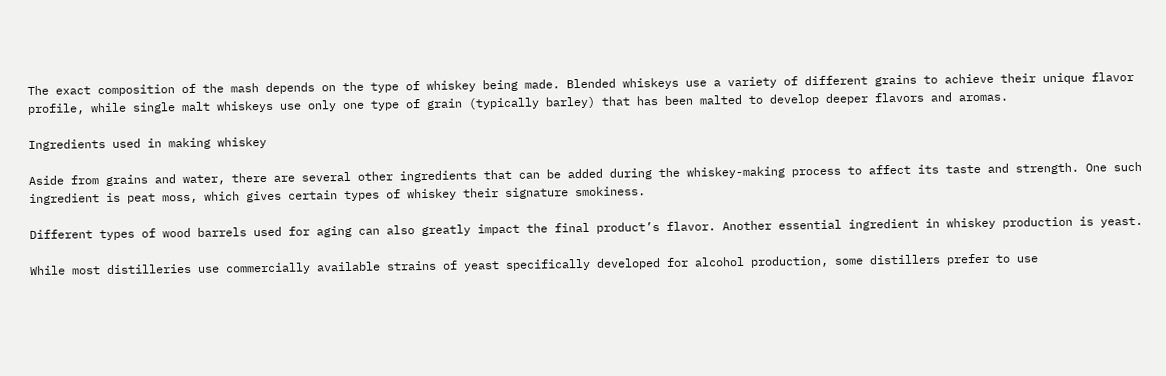The exact composition of the mash depends on the type of whiskey being made. Blended whiskeys use a variety of different grains to achieve their unique flavor profile, while single malt whiskeys use only one type of grain (typically barley) that has been malted to develop deeper flavors and aromas.

Ingredients used in making whiskey

Aside from grains and water, there are several other ingredients that can be added during the whiskey-making process to affect its taste and strength. One such ingredient is peat moss, which gives certain types of whiskey their signature smokiness.

Different types of wood barrels used for aging can also greatly impact the final product’s flavor. Another essential ingredient in whiskey production is yeast.

While most distilleries use commercially available strains of yeast specifically developed for alcohol production, some distillers prefer to use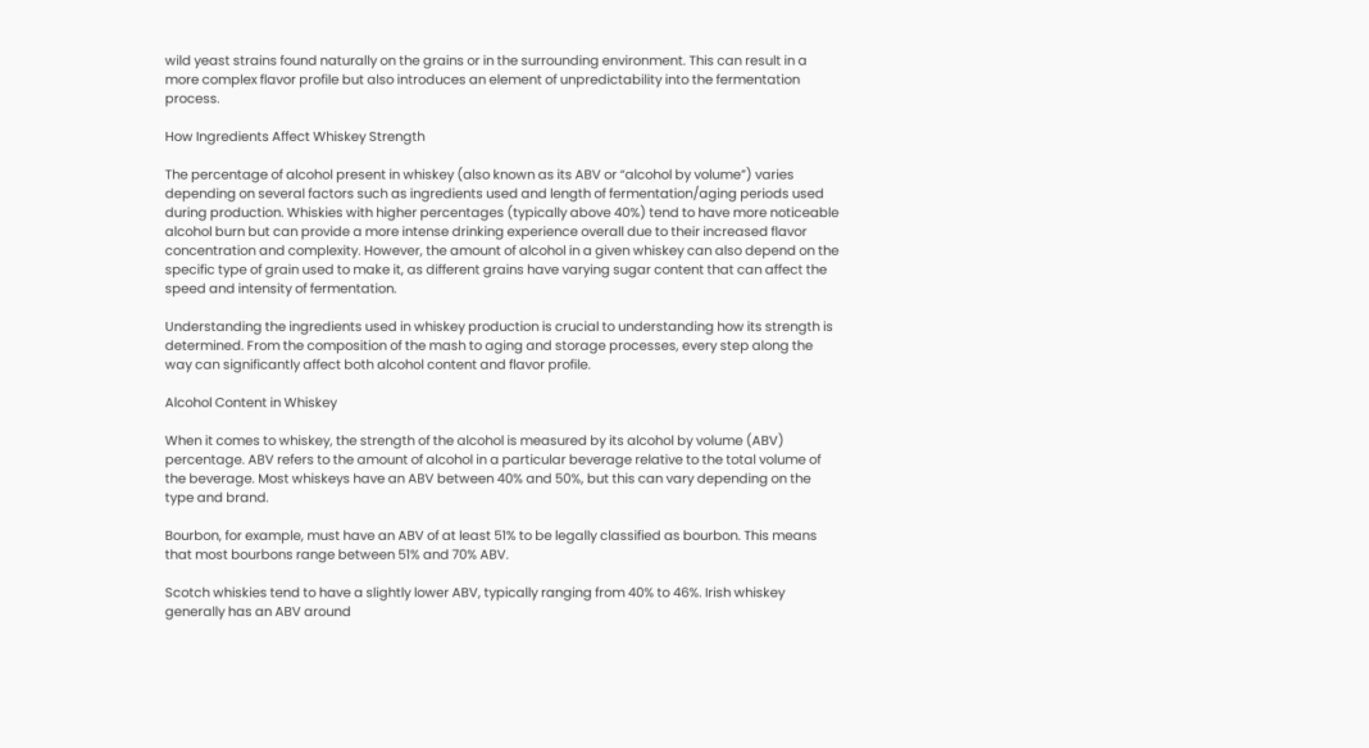wild yeast strains found naturally on the grains or in the surrounding environment. This can result in a more complex flavor profile but also introduces an element of unpredictability into the fermentation process.

How Ingredients Affect Whiskey Strength

The percentage of alcohol present in whiskey (also known as its ABV or “alcohol by volume”) varies depending on several factors such as ingredients used and length of fermentation/aging periods used during production. Whiskies with higher percentages (typically above 40%) tend to have more noticeable alcohol burn but can provide a more intense drinking experience overall due to their increased flavor concentration and complexity. However, the amount of alcohol in a given whiskey can also depend on the specific type of grain used to make it, as different grains have varying sugar content that can affect the speed and intensity of fermentation.

Understanding the ingredients used in whiskey production is crucial to understanding how its strength is determined. From the composition of the mash to aging and storage processes, every step along the way can significantly affect both alcohol content and flavor profile.

Alcohol Content in Whiskey

When it comes to whiskey, the strength of the alcohol is measured by its alcohol by volume (ABV) percentage. ABV refers to the amount of alcohol in a particular beverage relative to the total volume of the beverage. Most whiskeys have an ABV between 40% and 50%, but this can vary depending on the type and brand.

Bourbon, for example, must have an ABV of at least 51% to be legally classified as bourbon. This means that most bourbons range between 51% and 70% ABV.

Scotch whiskies tend to have a slightly lower ABV, typically ranging from 40% to 46%. Irish whiskey generally has an ABV around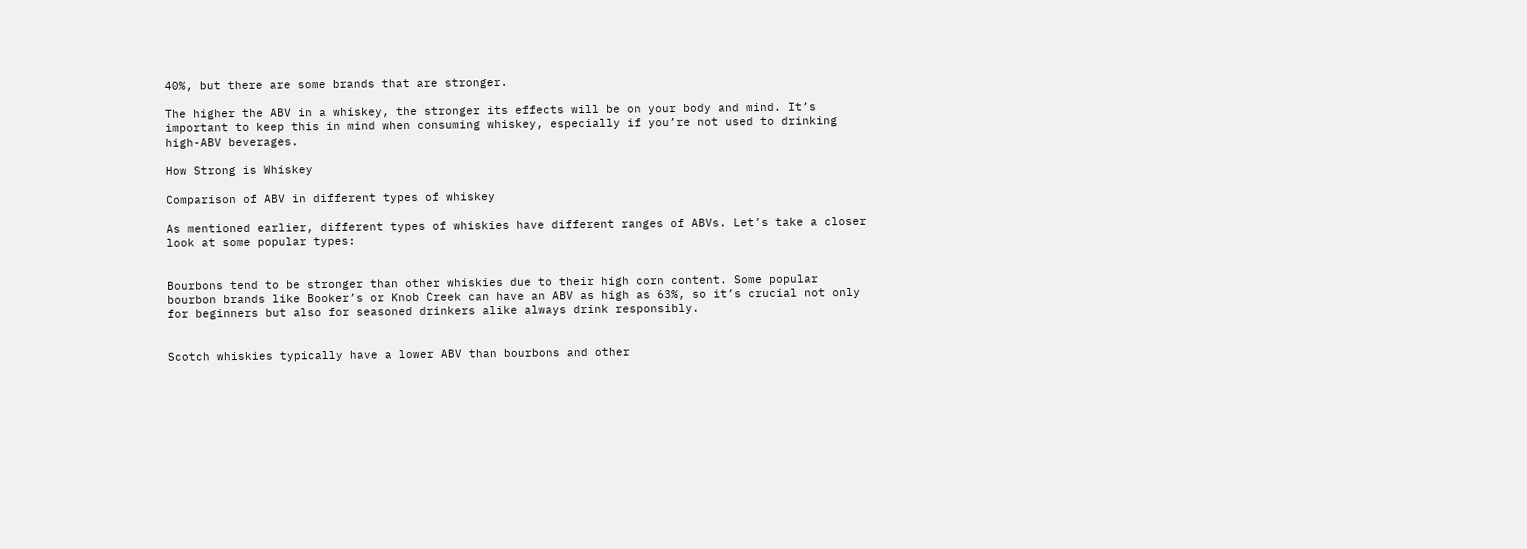40%, but there are some brands that are stronger.

The higher the ABV in a whiskey, the stronger its effects will be on your body and mind. It’s important to keep this in mind when consuming whiskey, especially if you’re not used to drinking high-ABV beverages.

How Strong is Whiskey

Comparison of ABV in different types of whiskey

As mentioned earlier, different types of whiskies have different ranges of ABVs. Let’s take a closer look at some popular types:


Bourbons tend to be stronger than other whiskies due to their high corn content. Some popular bourbon brands like Booker’s or Knob Creek can have an ABV as high as 63%, so it’s crucial not only for beginners but also for seasoned drinkers alike always drink responsibly.


Scotch whiskies typically have a lower ABV than bourbons and other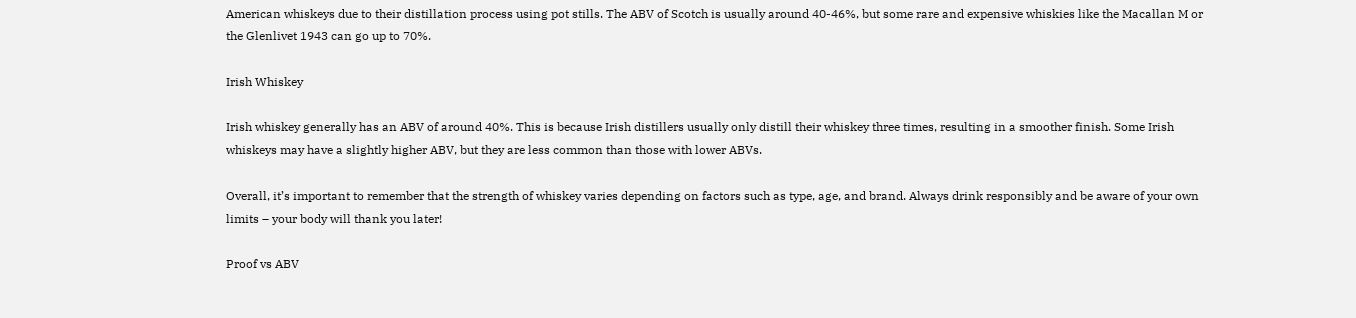American whiskeys due to their distillation process using pot stills. The ABV of Scotch is usually around 40-46%, but some rare and expensive whiskies like the Macallan M or the Glenlivet 1943 can go up to 70%.

Irish Whiskey

Irish whiskey generally has an ABV of around 40%. This is because Irish distillers usually only distill their whiskey three times, resulting in a smoother finish. Some Irish whiskeys may have a slightly higher ABV, but they are less common than those with lower ABVs.

Overall, it’s important to remember that the strength of whiskey varies depending on factors such as type, age, and brand. Always drink responsibly and be aware of your own limits – your body will thank you later!

Proof vs ABV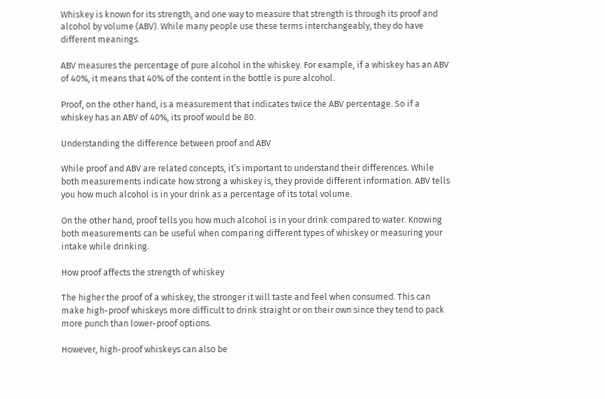Whiskey is known for its strength, and one way to measure that strength is through its proof and alcohol by volume (ABV). While many people use these terms interchangeably, they do have different meanings.

ABV measures the percentage of pure alcohol in the whiskey. For example, if a whiskey has an ABV of 40%, it means that 40% of the content in the bottle is pure alcohol.

Proof, on the other hand, is a measurement that indicates twice the ABV percentage. So if a whiskey has an ABV of 40%, its proof would be 80.

Understanding the difference between proof and ABV

While proof and ABV are related concepts, it’s important to understand their differences. While both measurements indicate how strong a whiskey is, they provide different information. ABV tells you how much alcohol is in your drink as a percentage of its total volume.

On the other hand, proof tells you how much alcohol is in your drink compared to water. Knowing both measurements can be useful when comparing different types of whiskey or measuring your intake while drinking.

How proof affects the strength of whiskey

The higher the proof of a whiskey, the stronger it will taste and feel when consumed. This can make high-proof whiskeys more difficult to drink straight or on their own since they tend to pack more punch than lower-proof options.

However, high-proof whiskeys can also be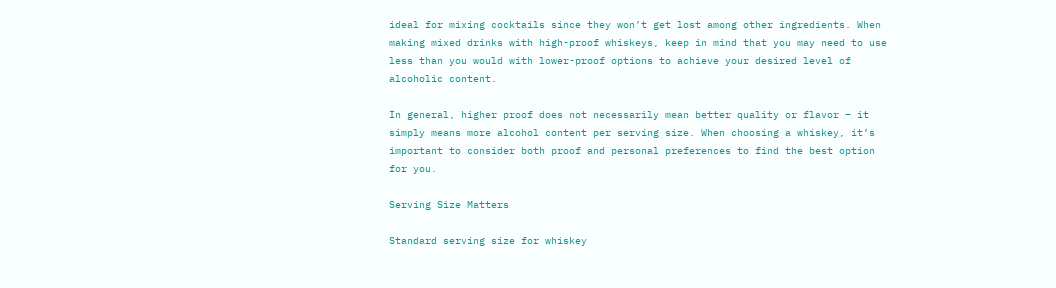ideal for mixing cocktails since they won’t get lost among other ingredients. When making mixed drinks with high-proof whiskeys, keep in mind that you may need to use less than you would with lower-proof options to achieve your desired level of alcoholic content.

In general, higher proof does not necessarily mean better quality or flavor – it simply means more alcohol content per serving size. When choosing a whiskey, it’s important to consider both proof and personal preferences to find the best option for you.

Serving Size Matters

Standard serving size for whiskey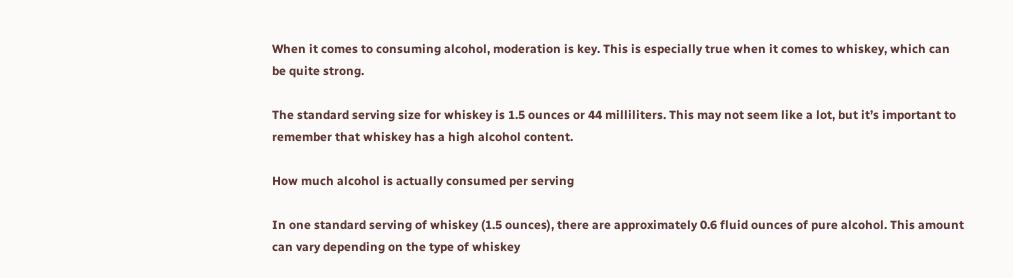When it comes to consuming alcohol, moderation is key. This is especially true when it comes to whiskey, which can be quite strong.

The standard serving size for whiskey is 1.5 ounces or 44 milliliters. This may not seem like a lot, but it’s important to remember that whiskey has a high alcohol content.

How much alcohol is actually consumed per serving

In one standard serving of whiskey (1.5 ounces), there are approximately 0.6 fluid ounces of pure alcohol. This amount can vary depending on the type of whiskey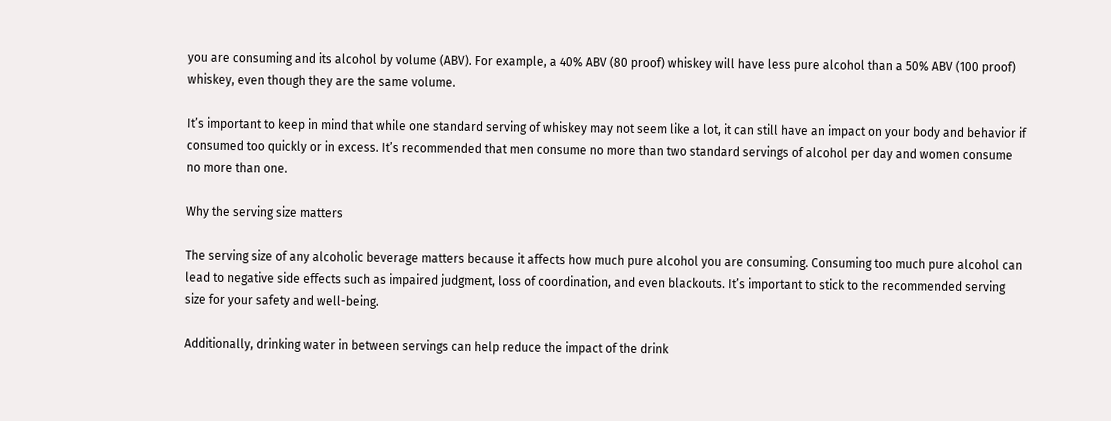you are consuming and its alcohol by volume (ABV). For example, a 40% ABV (80 proof) whiskey will have less pure alcohol than a 50% ABV (100 proof) whiskey, even though they are the same volume.

It’s important to keep in mind that while one standard serving of whiskey may not seem like a lot, it can still have an impact on your body and behavior if consumed too quickly or in excess. It’s recommended that men consume no more than two standard servings of alcohol per day and women consume no more than one.

Why the serving size matters

The serving size of any alcoholic beverage matters because it affects how much pure alcohol you are consuming. Consuming too much pure alcohol can lead to negative side effects such as impaired judgment, loss of coordination, and even blackouts. It’s important to stick to the recommended serving size for your safety and well-being.

Additionally, drinking water in between servings can help reduce the impact of the drink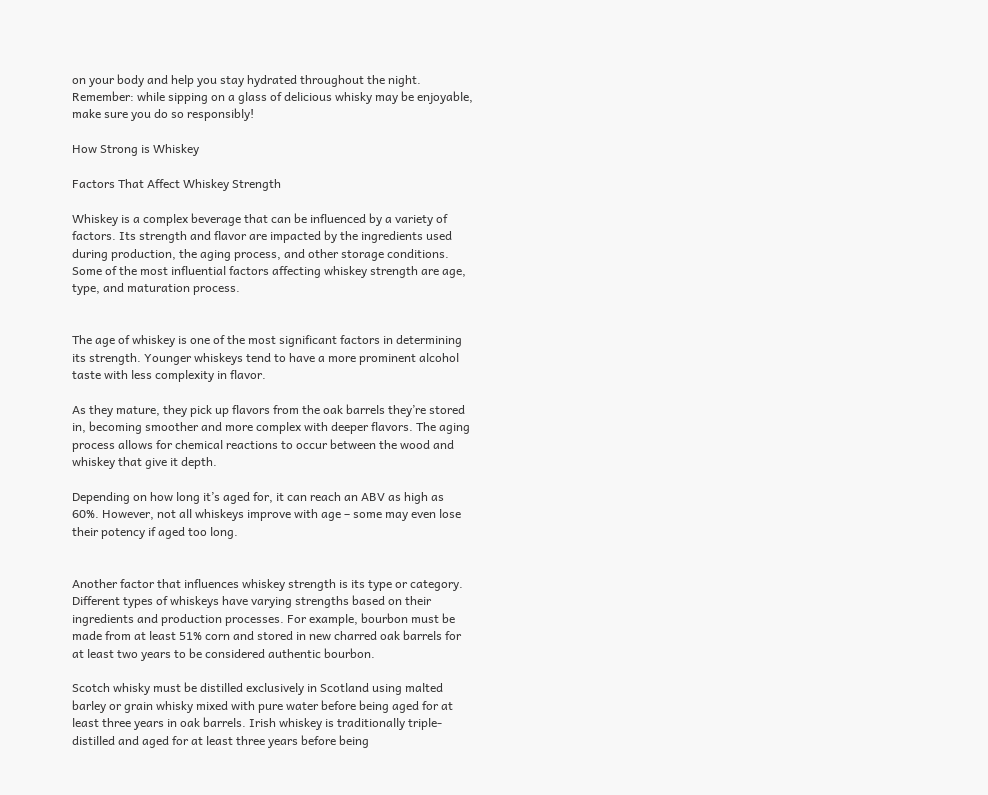on your body and help you stay hydrated throughout the night. Remember: while sipping on a glass of delicious whisky may be enjoyable, make sure you do so responsibly!

How Strong is Whiskey

Factors That Affect Whiskey Strength

Whiskey is a complex beverage that can be influenced by a variety of factors. Its strength and flavor are impacted by the ingredients used during production, the aging process, and other storage conditions. Some of the most influential factors affecting whiskey strength are age, type, and maturation process.


The age of whiskey is one of the most significant factors in determining its strength. Younger whiskeys tend to have a more prominent alcohol taste with less complexity in flavor.

As they mature, they pick up flavors from the oak barrels they’re stored in, becoming smoother and more complex with deeper flavors. The aging process allows for chemical reactions to occur between the wood and whiskey that give it depth.

Depending on how long it’s aged for, it can reach an ABV as high as 60%. However, not all whiskeys improve with age – some may even lose their potency if aged too long.


Another factor that influences whiskey strength is its type or category. Different types of whiskeys have varying strengths based on their ingredients and production processes. For example, bourbon must be made from at least 51% corn and stored in new charred oak barrels for at least two years to be considered authentic bourbon.

Scotch whisky must be distilled exclusively in Scotland using malted barley or grain whisky mixed with pure water before being aged for at least three years in oak barrels. Irish whiskey is traditionally triple-distilled and aged for at least three years before being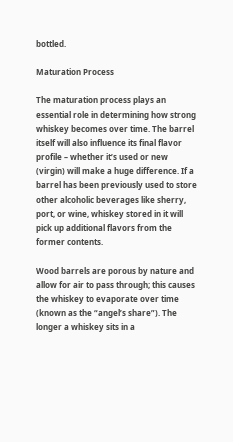bottled.

Maturation Process

The maturation process plays an essential role in determining how strong whiskey becomes over time. The barrel itself will also influence its final flavor profile – whether it’s used or new (virgin) will make a huge difference. If a barrel has been previously used to store other alcoholic beverages like sherry, port, or wine, whiskey stored in it will pick up additional flavors from the former contents.

Wood barrels are porous by nature and allow for air to pass through; this causes the whiskey to evaporate over time (known as the “angel’s share”). The longer a whiskey sits in a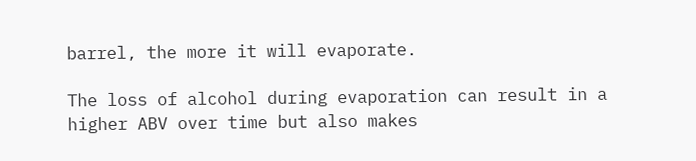barrel, the more it will evaporate.

The loss of alcohol during evaporation can result in a higher ABV over time but also makes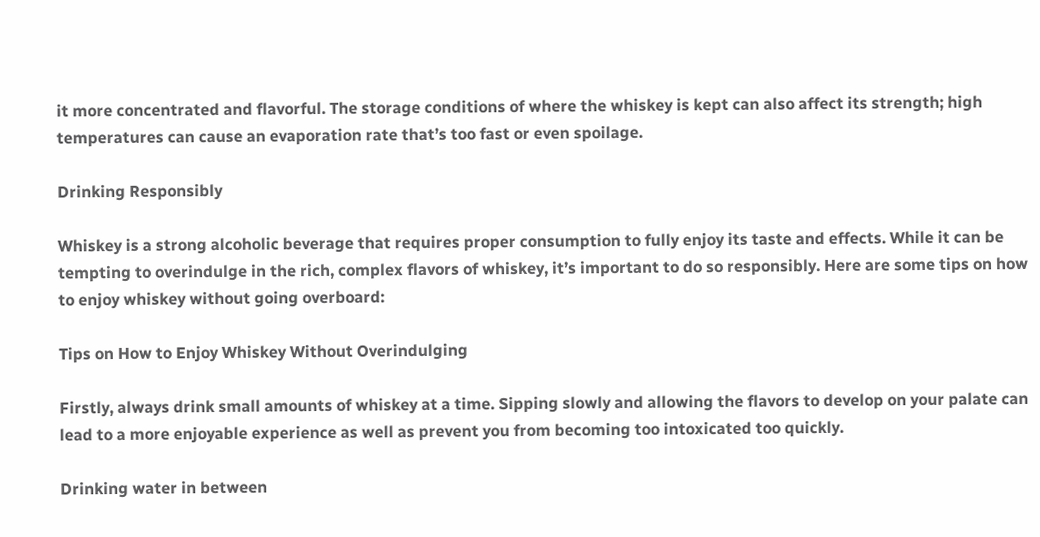it more concentrated and flavorful. The storage conditions of where the whiskey is kept can also affect its strength; high temperatures can cause an evaporation rate that’s too fast or even spoilage.

Drinking Responsibly

Whiskey is a strong alcoholic beverage that requires proper consumption to fully enjoy its taste and effects. While it can be tempting to overindulge in the rich, complex flavors of whiskey, it’s important to do so responsibly. Here are some tips on how to enjoy whiskey without going overboard:

Tips on How to Enjoy Whiskey Without Overindulging

Firstly, always drink small amounts of whiskey at a time. Sipping slowly and allowing the flavors to develop on your palate can lead to a more enjoyable experience as well as prevent you from becoming too intoxicated too quickly.

Drinking water in between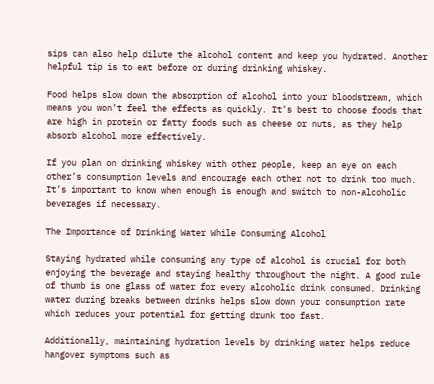sips can also help dilute the alcohol content and keep you hydrated. Another helpful tip is to eat before or during drinking whiskey.

Food helps slow down the absorption of alcohol into your bloodstream, which means you won’t feel the effects as quickly. It’s best to choose foods that are high in protein or fatty foods such as cheese or nuts, as they help absorb alcohol more effectively.

If you plan on drinking whiskey with other people, keep an eye on each other’s consumption levels and encourage each other not to drink too much. It’s important to know when enough is enough and switch to non-alcoholic beverages if necessary.

The Importance of Drinking Water While Consuming Alcohol

Staying hydrated while consuming any type of alcohol is crucial for both enjoying the beverage and staying healthy throughout the night. A good rule of thumb is one glass of water for every alcoholic drink consumed. Drinking water during breaks between drinks helps slow down your consumption rate which reduces your potential for getting drunk too fast.

Additionally, maintaining hydration levels by drinking water helps reduce hangover symptoms such as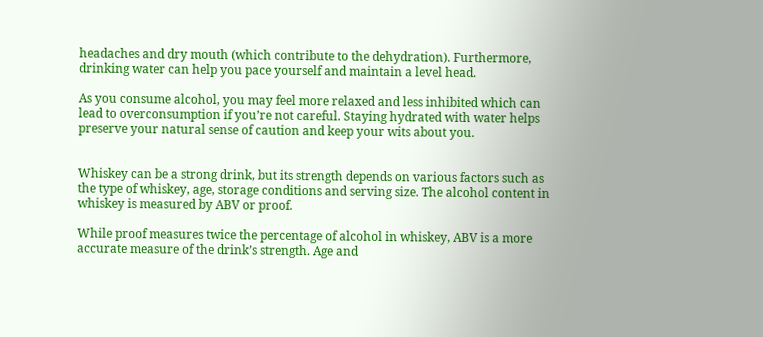headaches and dry mouth (which contribute to the dehydration). Furthermore, drinking water can help you pace yourself and maintain a level head.

As you consume alcohol, you may feel more relaxed and less inhibited which can lead to overconsumption if you’re not careful. Staying hydrated with water helps preserve your natural sense of caution and keep your wits about you.


Whiskey can be a strong drink, but its strength depends on various factors such as the type of whiskey, age, storage conditions and serving size. The alcohol content in whiskey is measured by ABV or proof.

While proof measures twice the percentage of alcohol in whiskey, ABV is a more accurate measure of the drink’s strength. Age and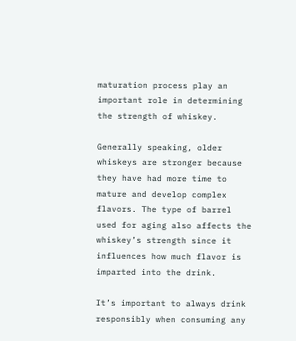maturation process play an important role in determining the strength of whiskey.

Generally speaking, older whiskeys are stronger because they have had more time to mature and develop complex flavors. The type of barrel used for aging also affects the whiskey’s strength since it influences how much flavor is imparted into the drink.

It’s important to always drink responsibly when consuming any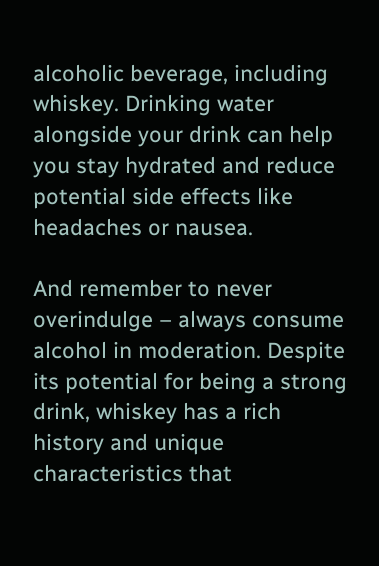alcoholic beverage, including whiskey. Drinking water alongside your drink can help you stay hydrated and reduce potential side effects like headaches or nausea.

And remember to never overindulge – always consume alcohol in moderation. Despite its potential for being a strong drink, whiskey has a rich history and unique characteristics that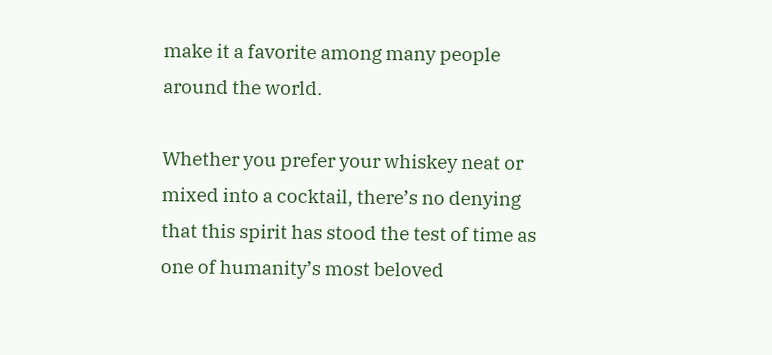make it a favorite among many people around the world.

Whether you prefer your whiskey neat or mixed into a cocktail, there’s no denying that this spirit has stood the test of time as one of humanity’s most beloved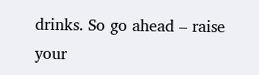drinks. So go ahead – raise your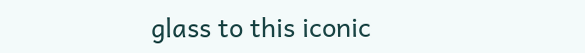glass to this iconic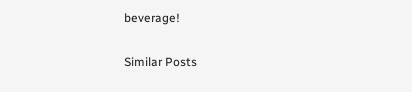beverage!

Similar Posts